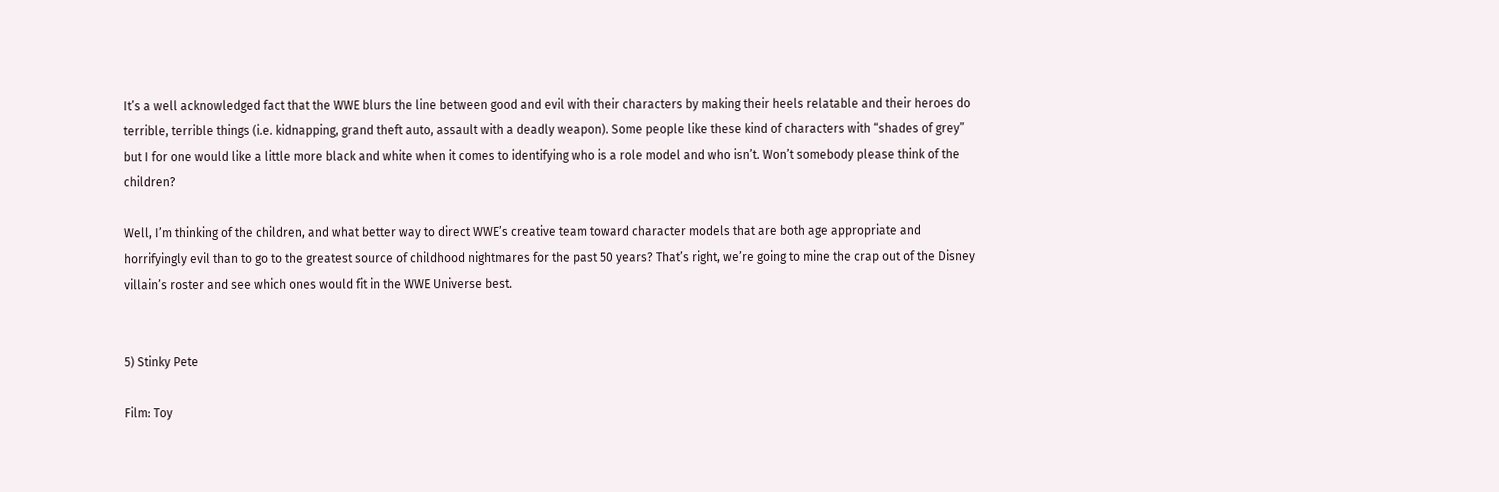It’s a well acknowledged fact that the WWE blurs the line between good and evil with their characters by making their heels relatable and their heroes do terrible, terrible things (i.e. kidnapping, grand theft auto, assault with a deadly weapon). Some people like these kind of characters with “shades of grey” but I for one would like a little more black and white when it comes to identifying who is a role model and who isn’t. Won’t somebody please think of the children?

Well, I’m thinking of the children, and what better way to direct WWE’s creative team toward character models that are both age appropriate and horrifyingly evil than to go to the greatest source of childhood nightmares for the past 50 years? That’s right, we’re going to mine the crap out of the Disney villain’s roster and see which ones would fit in the WWE Universe best.


5) Stinky Pete

Film: Toy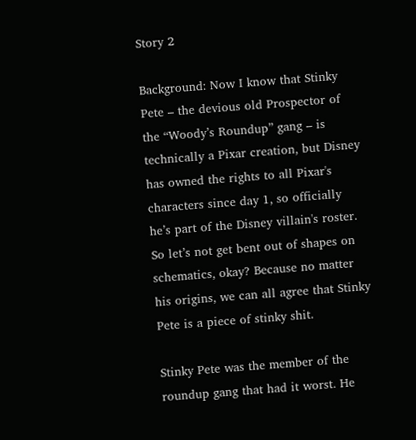Story 2

Background: Now I know that Stinky Pete – the devious old Prospector of the “Woody’s Roundup” gang – is technically a Pixar creation, but Disney has owned the rights to all Pixar's characters since day 1, so officially he’s part of the Disney villain's roster. So let’s not get bent out of shapes on schematics, okay? Because no matter his origins, we can all agree that Stinky Pete is a piece of stinky shit.

Stinky Pete was the member of the roundup gang that had it worst. He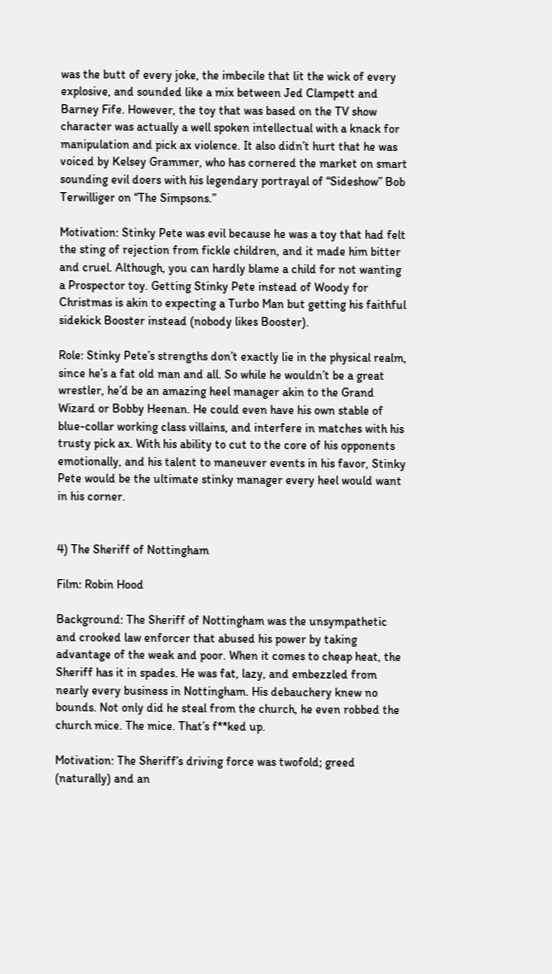was the butt of every joke, the imbecile that lit the wick of every explosive, and sounded like a mix between Jed Clampett and Barney Fife. However, the toy that was based on the TV show character was actually a well spoken intellectual with a knack for manipulation and pick ax violence. It also didn’t hurt that he was voiced by Kelsey Grammer, who has cornered the market on smart sounding evil doers with his legendary portrayal of “Sideshow” Bob Terwilliger on “The Simpsons.”

Motivation: Stinky Pete was evil because he was a toy that had felt the sting of rejection from fickle children, and it made him bitter and cruel. Although, you can hardly blame a child for not wanting a Prospector toy. Getting Stinky Pete instead of Woody for Christmas is akin to expecting a Turbo Man but getting his faithful sidekick Booster instead (nobody likes Booster).

Role: Stinky Pete’s strengths don’t exactly lie in the physical realm, since he’s a fat old man and all. So while he wouldn’t be a great wrestler, he’d be an amazing heel manager akin to the Grand Wizard or Bobby Heenan. He could even have his own stable of blue-collar working class villains, and interfere in matches with his trusty pick ax. With his ability to cut to the core of his opponents emotionally, and his talent to maneuver events in his favor, Stinky Pete would be the ultimate stinky manager every heel would want in his corner.


4) The Sheriff of Nottingham

Film: Robin Hood

Background: The Sheriff of Nottingham was the unsympathetic and crooked law enforcer that abused his power by taking advantage of the weak and poor. When it comes to cheap heat, the Sheriff has it in spades. He was fat, lazy, and embezzled from nearly every business in Nottingham. His debauchery knew no bounds. Not only did he steal from the church, he even robbed the church mice. The mice. That’s f**ked up.

Motivation: The Sheriff’s driving force was twofold; greed (naturally) and an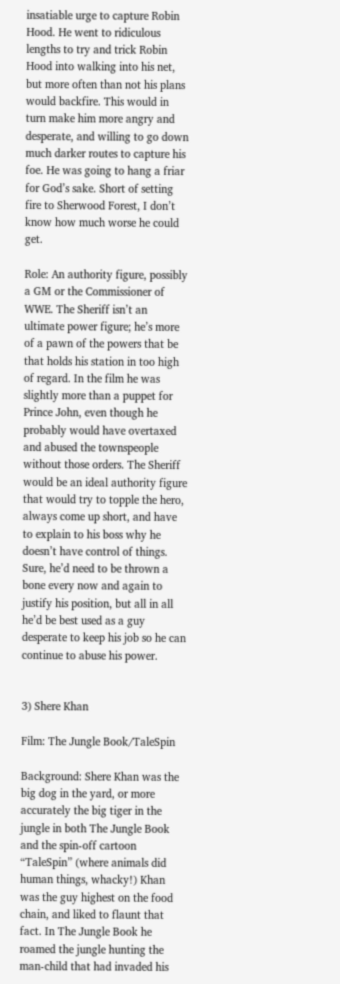insatiable urge to capture Robin Hood. He went to ridiculous lengths to try and trick Robin Hood into walking into his net, but more often than not his plans would backfire. This would in turn make him more angry and desperate, and willing to go down much darker routes to capture his foe. He was going to hang a friar for God’s sake. Short of setting fire to Sherwood Forest, I don’t know how much worse he could get.

Role: An authority figure, possibly a GM or the Commissioner of WWE. The Sheriff isn’t an ultimate power figure; he’s more of a pawn of the powers that be that holds his station in too high of regard. In the film he was slightly more than a puppet for Prince John, even though he probably would have overtaxed and abused the townspeople without those orders. The Sheriff would be an ideal authority figure that would try to topple the hero, always come up short, and have to explain to his boss why he doesn’t have control of things. Sure, he’d need to be thrown a bone every now and again to justify his position, but all in all he’d be best used as a guy desperate to keep his job so he can continue to abuse his power.


3) Shere Khan

Film: The Jungle Book/TaleSpin

Background: Shere Khan was the big dog in the yard, or more accurately the big tiger in the jungle in both The Jungle Book and the spin-off cartoon “TaleSpin” (where animals did human things, whacky!) Khan was the guy highest on the food chain, and liked to flaunt that fact. In The Jungle Book he roamed the jungle hunting the man-child that had invaded his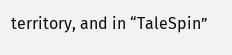territory, and in “TaleSpin”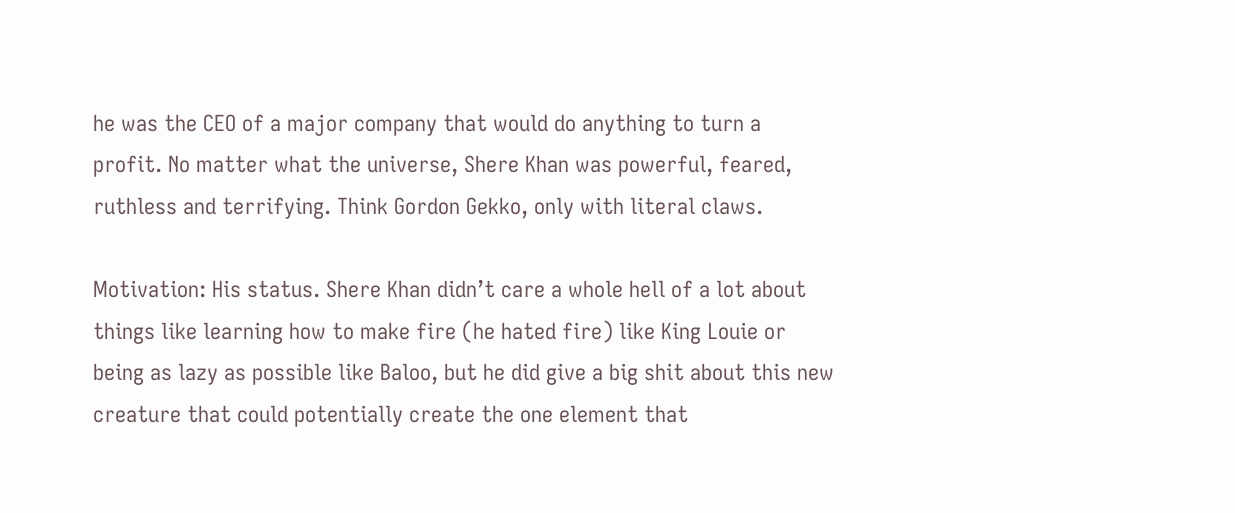he was the CEO of a major company that would do anything to turn a profit. No matter what the universe, Shere Khan was powerful, feared, ruthless and terrifying. Think Gordon Gekko, only with literal claws.

Motivation: His status. Shere Khan didn’t care a whole hell of a lot about things like learning how to make fire (he hated fire) like King Louie or being as lazy as possible like Baloo, but he did give a big shit about this new creature that could potentially create the one element that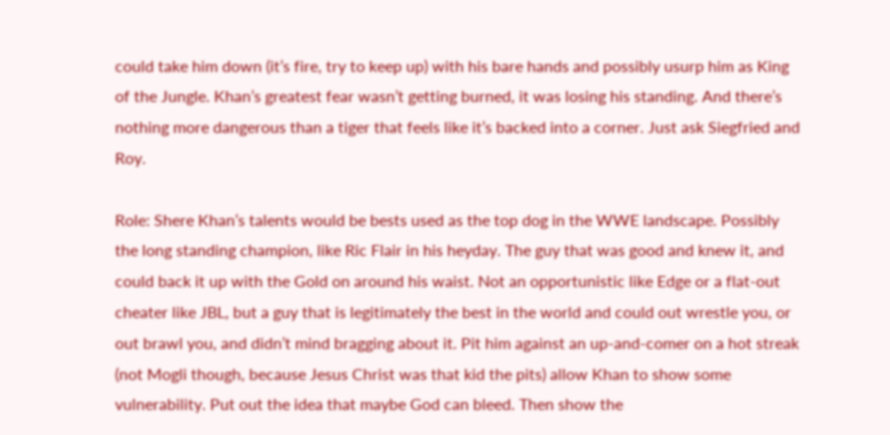could take him down (it’s fire, try to keep up) with his bare hands and possibly usurp him as King of the Jungle. Khan’s greatest fear wasn’t getting burned, it was losing his standing. And there’s nothing more dangerous than a tiger that feels like it’s backed into a corner. Just ask Siegfried and Roy.

Role: Shere Khan’s talents would be bests used as the top dog in the WWE landscape. Possibly the long standing champion, like Ric Flair in his heyday. The guy that was good and knew it, and could back it up with the Gold on around his waist. Not an opportunistic like Edge or a flat-out cheater like JBL, but a guy that is legitimately the best in the world and could out wrestle you, or out brawl you, and didn’t mind bragging about it. Pit him against an up-and-comer on a hot streak (not Mogli though, because Jesus Christ was that kid the pits) allow Khan to show some vulnerability. Put out the idea that maybe God can bleed. Then show the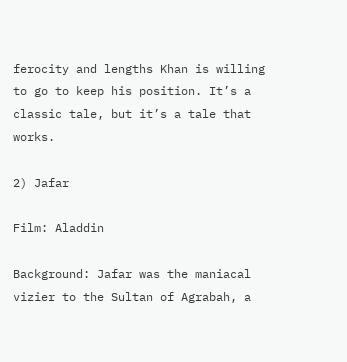ferocity and lengths Khan is willing to go to keep his position. It’s a classic tale, but it’s a tale that works.

2) Jafar

Film: Aladdin

Background: Jafar was the maniacal vizier to the Sultan of Agrabah, a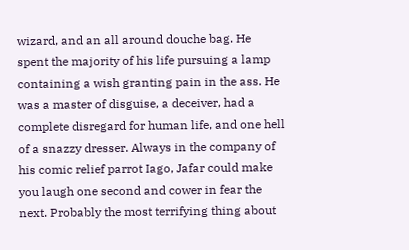wizard, and an all around douche bag. He spent the majority of his life pursuing a lamp containing a wish granting pain in the ass. He was a master of disguise, a deceiver, had a complete disregard for human life, and one hell of a snazzy dresser. Always in the company of his comic relief parrot Iago, Jafar could make you laugh one second and cower in fear the next. Probably the most terrifying thing about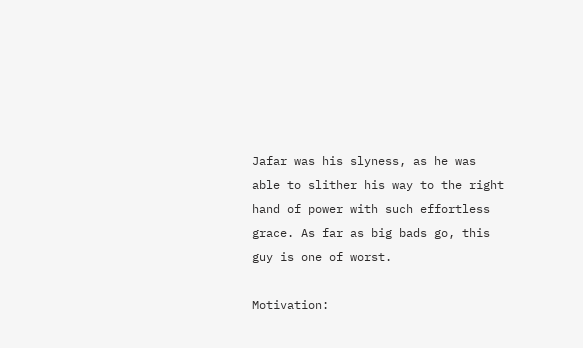Jafar was his slyness, as he was able to slither his way to the right hand of power with such effortless grace. As far as big bads go, this guy is one of worst.

Motivation: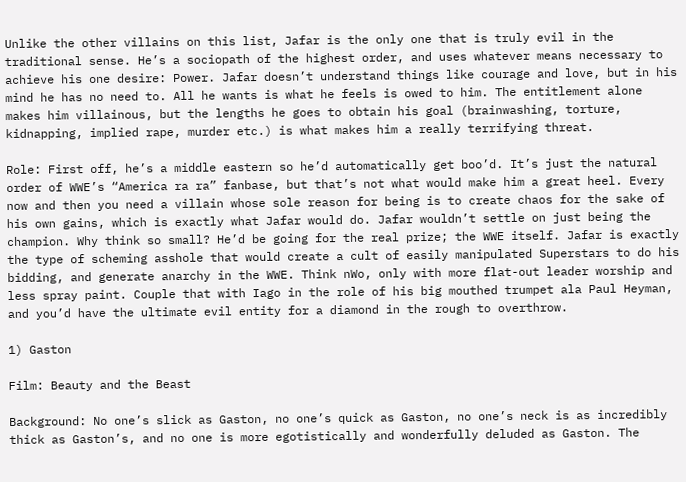Unlike the other villains on this list, Jafar is the only one that is truly evil in the traditional sense. He’s a sociopath of the highest order, and uses whatever means necessary to achieve his one desire: Power. Jafar doesn’t understand things like courage and love, but in his mind he has no need to. All he wants is what he feels is owed to him. The entitlement alone makes him villainous, but the lengths he goes to obtain his goal (brainwashing, torture, kidnapping, implied rape, murder etc.) is what makes him a really terrifying threat.

Role: First off, he’s a middle eastern so he’d automatically get boo’d. It’s just the natural order of WWE’s “America ra ra” fanbase, but that’s not what would make him a great heel. Every now and then you need a villain whose sole reason for being is to create chaos for the sake of his own gains, which is exactly what Jafar would do. Jafar wouldn’t settle on just being the champion. Why think so small? He’d be going for the real prize; the WWE itself. Jafar is exactly the type of scheming asshole that would create a cult of easily manipulated Superstars to do his bidding, and generate anarchy in the WWE. Think nWo, only with more flat-out leader worship and less spray paint. Couple that with Iago in the role of his big mouthed trumpet ala Paul Heyman, and you’d have the ultimate evil entity for a diamond in the rough to overthrow.

1) Gaston

Film: Beauty and the Beast

Background: No one’s slick as Gaston, no one’s quick as Gaston, no one’s neck is as incredibly thick as Gaston’s, and no one is more egotistically and wonderfully deluded as Gaston. The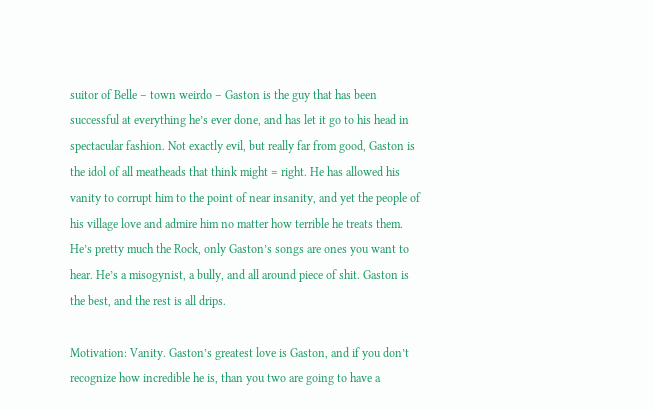suitor of Belle – town weirdo – Gaston is the guy that has been successful at everything he’s ever done, and has let it go to his head in spectacular fashion. Not exactly evil, but really far from good, Gaston is the idol of all meatheads that think might = right. He has allowed his vanity to corrupt him to the point of near insanity, and yet the people of his village love and admire him no matter how terrible he treats them. He’s pretty much the Rock, only Gaston’s songs are ones you want to hear. He’s a misogynist, a bully, and all around piece of shit. Gaston is the best, and the rest is all drips.

Motivation: Vanity. Gaston’s greatest love is Gaston, and if you don’t recognize how incredible he is, than you two are going to have a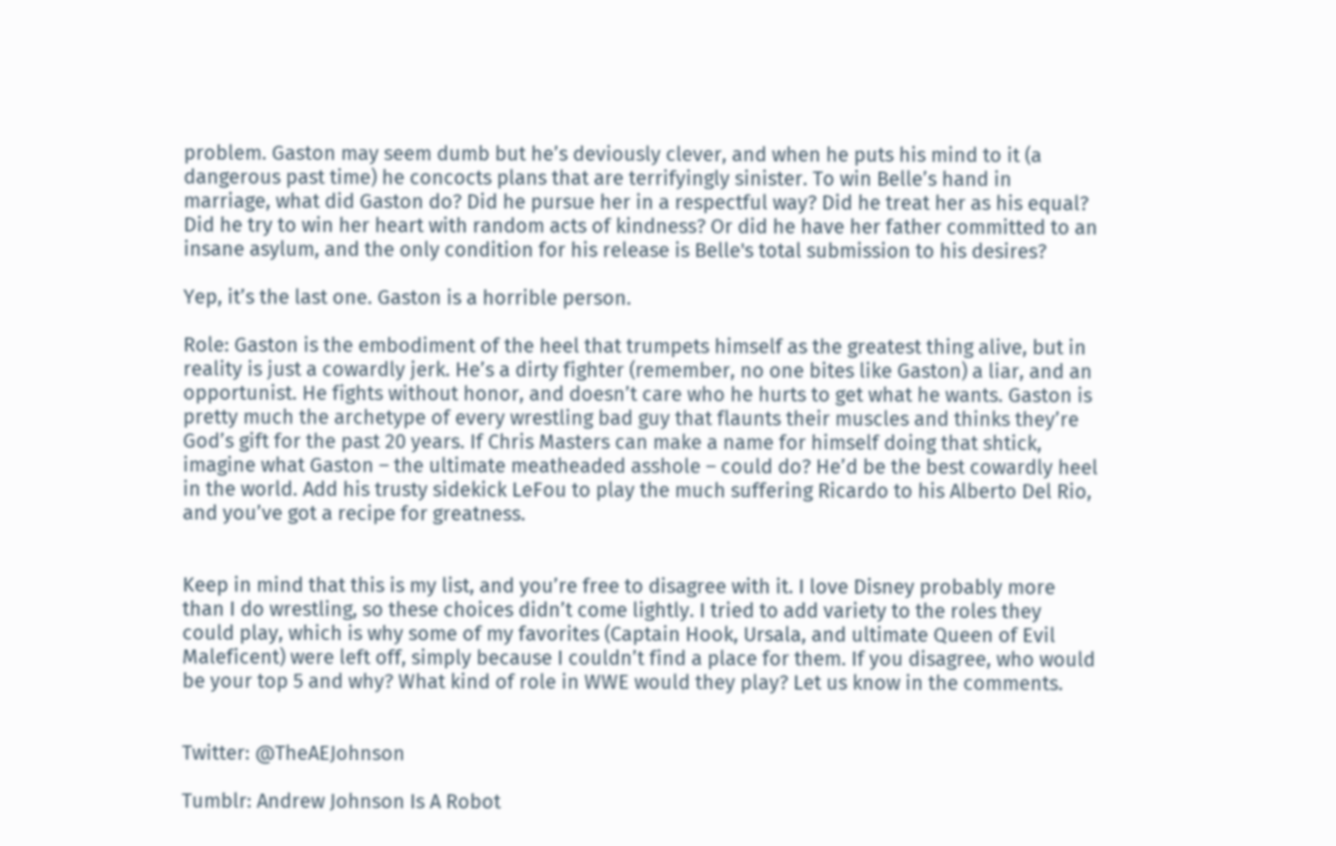problem. Gaston may seem dumb but he’s deviously clever, and when he puts his mind to it (a dangerous past time) he concocts plans that are terrifyingly sinister. To win Belle’s hand in marriage, what did Gaston do? Did he pursue her in a respectful way? Did he treat her as his equal? Did he try to win her heart with random acts of kindness? Or did he have her father committed to an insane asylum, and the only condition for his release is Belle's total submission to his desires?

Yep, it’s the last one. Gaston is a horrible person.

Role: Gaston is the embodiment of the heel that trumpets himself as the greatest thing alive, but in reality is just a cowardly jerk. He’s a dirty fighter (remember, no one bites like Gaston) a liar, and an opportunist. He fights without honor, and doesn’t care who he hurts to get what he wants. Gaston is pretty much the archetype of every wrestling bad guy that flaunts their muscles and thinks they’re God’s gift for the past 20 years. If Chris Masters can make a name for himself doing that shtick, imagine what Gaston – the ultimate meatheaded asshole – could do? He’d be the best cowardly heel in the world. Add his trusty sidekick LeFou to play the much suffering Ricardo to his Alberto Del Rio, and you’ve got a recipe for greatness.


Keep in mind that this is my list, and you’re free to disagree with it. I love Disney probably more than I do wrestling, so these choices didn’t come lightly. I tried to add variety to the roles they could play, which is why some of my favorites (Captain Hook, Ursala, and ultimate Queen of Evil Maleficent) were left off, simply because I couldn’t find a place for them. If you disagree, who would be your top 5 and why? What kind of role in WWE would they play? Let us know in the comments.


Twitter: @TheAEJohnson

Tumblr: Andrew Johnson Is A Robot